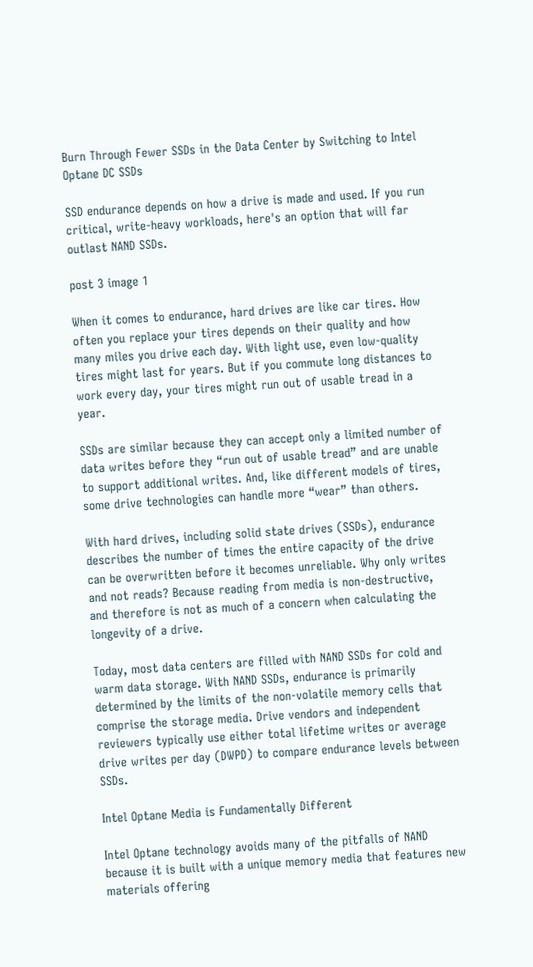Burn Through Fewer SSDs in the Data Center by Switching to Intel Optane DC SSDs

SSD endurance depends on how a drive is made and used. If you run critical, write-heavy workloads, here's an option that will far outlast NAND SSDs.

post 3 image 1

When it comes to endurance, hard drives are like car tires. How often you replace your tires depends on their quality and how many miles you drive each day. With light use, even low-quality tires might last for years. But if you commute long distances to work every day, your tires might run out of usable tread in a year.

SSDs are similar because they can accept only a limited number of data writes before they “run out of usable tread” and are unable to support additional writes. And, like different models of tires, some drive technologies can handle more “wear” than others.

With hard drives, including solid state drives (SSDs), endurance describes the number of times the entire capacity of the drive can be overwritten before it becomes unreliable. Why only writes and not reads? Because reading from media is non-destructive, and therefore is not as much of a concern when calculating the longevity of a drive.

Today, most data centers are filled with NAND SSDs for cold and warm data storage. With NAND SSDs, endurance is primarily determined by the limits of the non-volatile memory cells that comprise the storage media. Drive vendors and independent reviewers typically use either total lifetime writes or average drive writes per day (DWPD) to compare endurance levels between SSDs.

Intel Optane Media is Fundamentally Different

Intel Optane technology avoids many of the pitfalls of NAND because it is built with a unique memory media that features new materials offering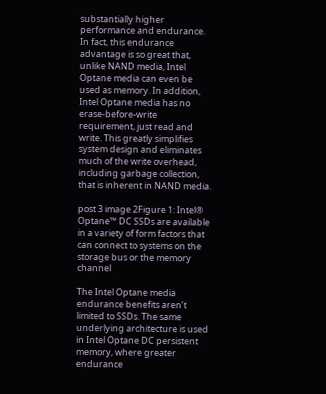substantially higher performance and endurance. In fact, this endurance advantage is so great that, unlike NAND media, Intel Optane media can even be used as memory. In addition, Intel Optane media has no erase-before-write requirement, just read and write. This greatly simplifies system design and eliminates much of the write overhead, including garbage collection, that is inherent in NAND media.

post 3 image 2Figure 1: Intel® Optane™ DC SSDs are available in a variety of form factors that can connect to systems on the storage bus or the memory channel

The Intel Optane media endurance benefits aren’t limited to SSDs. The same underlying architecture is used in Intel Optane DC persistent memory, where greater endurance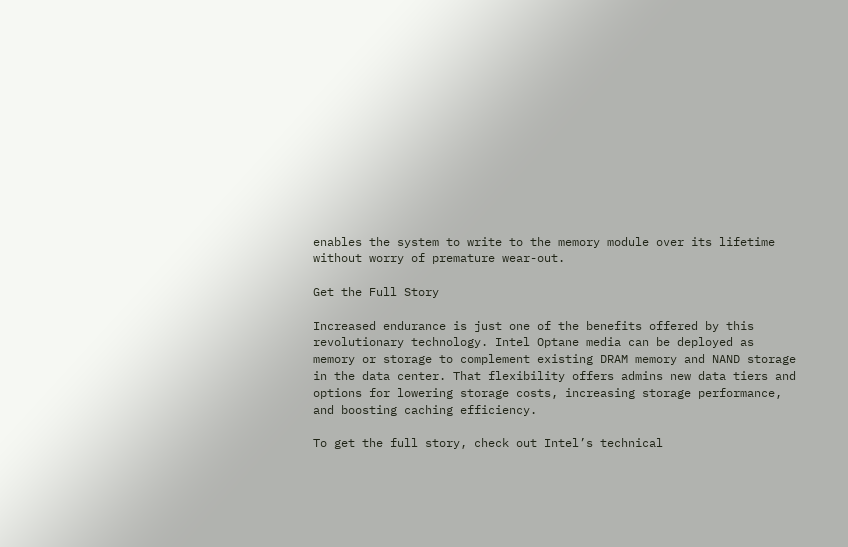enables the system to write to the memory module over its lifetime without worry of premature wear-out.

Get the Full Story

Increased endurance is just one of the benefits offered by this revolutionary technology. Intel Optane media can be deployed as memory or storage to complement existing DRAM memory and NAND storage in the data center. That flexibility offers admins new data tiers and options for lowering storage costs, increasing storage performance, and boosting caching efficiency.

To get the full story, check out Intel’s technical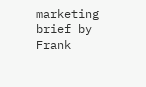marketing brief by Frank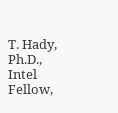T. Hady, Ph.D., Intel Fellow,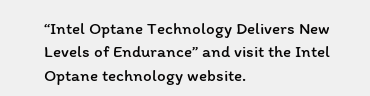“Intel Optane Technology Delivers New Levels of Endurance” and visit the Intel Optane technology website.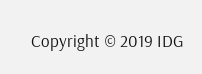Copyright © 2019 IDG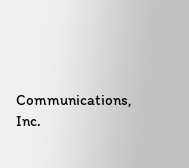Communications, Inc.